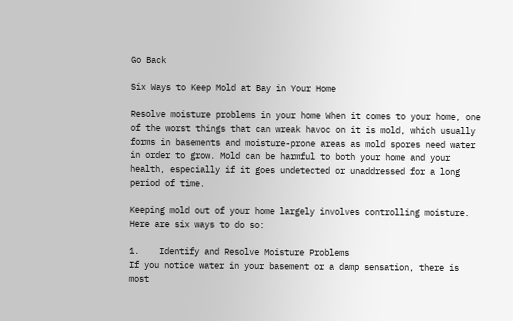Go Back

Six Ways to Keep Mold at Bay in Your Home

Resolve moisture problems in your home When it comes to your home, one of the worst things that can wreak havoc on it is mold, which usually forms in basements and moisture-prone areas as mold spores need water in order to grow. Mold can be harmful to both your home and your health, especially if it goes undetected or unaddressed for a long period of time.

Keeping mold out of your home largely involves controlling moisture. Here are six ways to do so:

1.    Identify and Resolve Moisture Problems
If you notice water in your basement or a damp sensation, there is most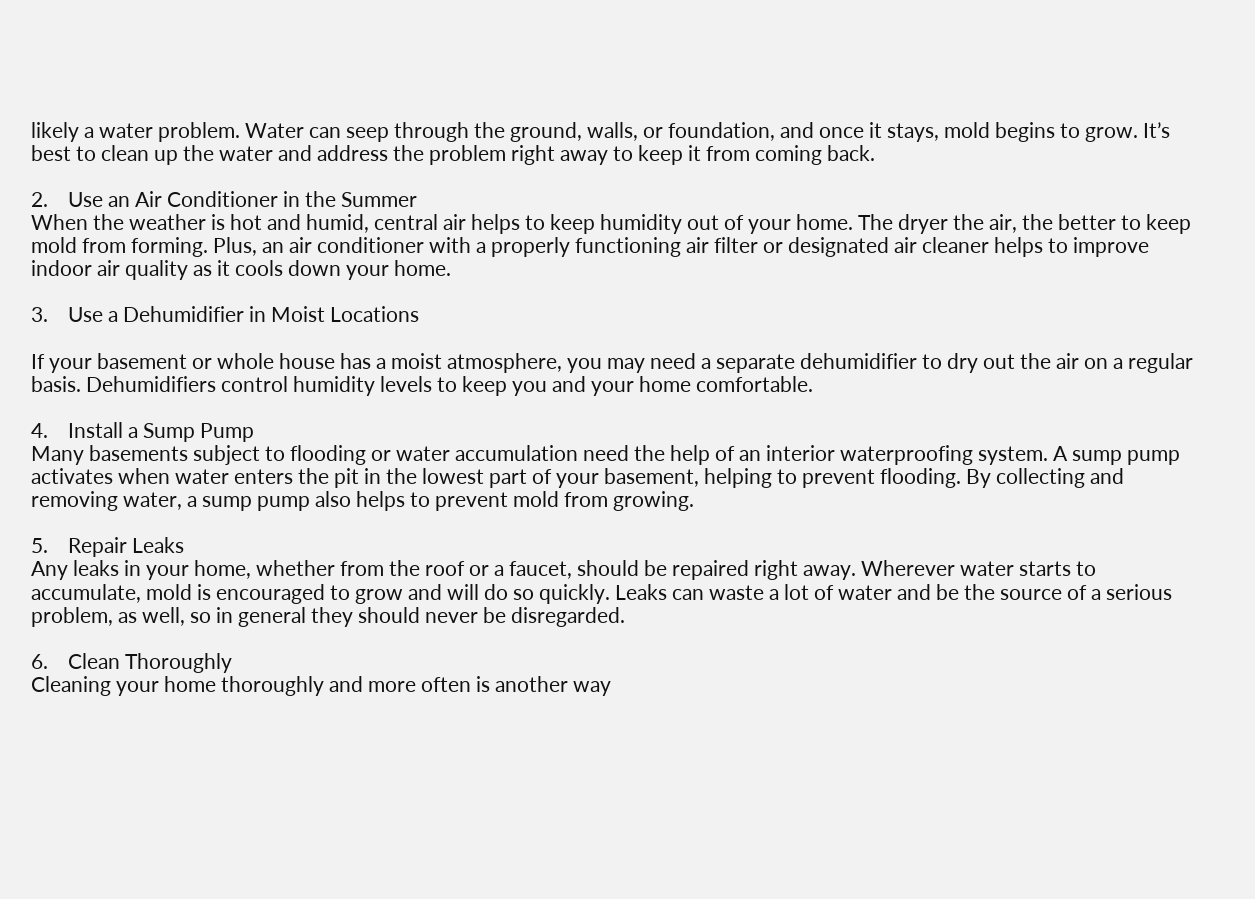likely a water problem. Water can seep through the ground, walls, or foundation, and once it stays, mold begins to grow. It’s best to clean up the water and address the problem right away to keep it from coming back.

2.    Use an Air Conditioner in the Summer
When the weather is hot and humid, central air helps to keep humidity out of your home. The dryer the air, the better to keep mold from forming. Plus, an air conditioner with a properly functioning air filter or designated air cleaner helps to improve indoor air quality as it cools down your home.

3.    Use a Dehumidifier in Moist Locations

If your basement or whole house has a moist atmosphere, you may need a separate dehumidifier to dry out the air on a regular basis. Dehumidifiers control humidity levels to keep you and your home comfortable.

4.    Install a Sump Pump
Many basements subject to flooding or water accumulation need the help of an interior waterproofing system. A sump pump activates when water enters the pit in the lowest part of your basement, helping to prevent flooding. By collecting and removing water, a sump pump also helps to prevent mold from growing.

5.    Repair Leaks
Any leaks in your home, whether from the roof or a faucet, should be repaired right away. Wherever water starts to accumulate, mold is encouraged to grow and will do so quickly. Leaks can waste a lot of water and be the source of a serious problem, as well, so in general they should never be disregarded.

6.    Clean Thoroughly
Cleaning your home thoroughly and more often is another way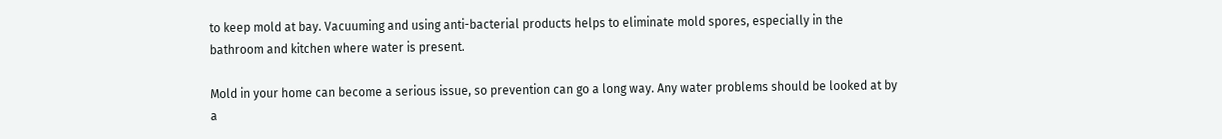to keep mold at bay. Vacuuming and using anti-bacterial products helps to eliminate mold spores, especially in the bathroom and kitchen where water is present.

Mold in your home can become a serious issue, so prevention can go a long way. Any water problems should be looked at by a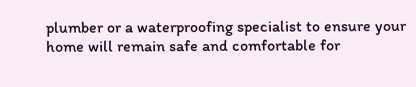plumber or a waterproofing specialist to ensure your home will remain safe and comfortable for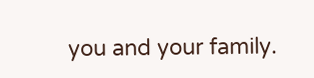you and your family.